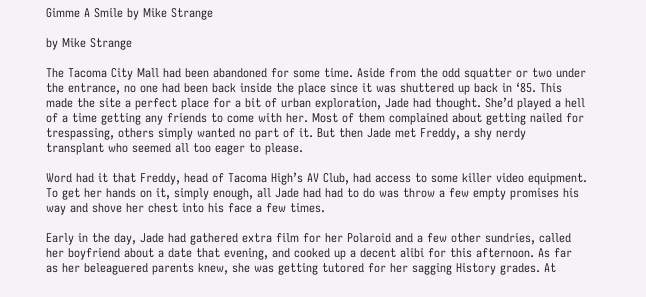Gimme A Smile by Mike Strange

by Mike Strange

The Tacoma City Mall had been abandoned for some time. Aside from the odd squatter or two under the entrance, no one had been back inside the place since it was shuttered up back in ‘85. This made the site a perfect place for a bit of urban exploration, Jade had thought. She’d played a hell of a time getting any friends to come with her. Most of them complained about getting nailed for trespassing, others simply wanted no part of it. But then Jade met Freddy, a shy nerdy transplant who seemed all too eager to please.

Word had it that Freddy, head of Tacoma High’s AV Club, had access to some killer video equipment. To get her hands on it, simply enough, all Jade had had to do was throw a few empty promises his way and shove her chest into his face a few times.

Early in the day, Jade had gathered extra film for her Polaroid and a few other sundries, called her boyfriend about a date that evening, and cooked up a decent alibi for this afternoon. As far as her beleaguered parents knew, she was getting tutored for her sagging History grades. At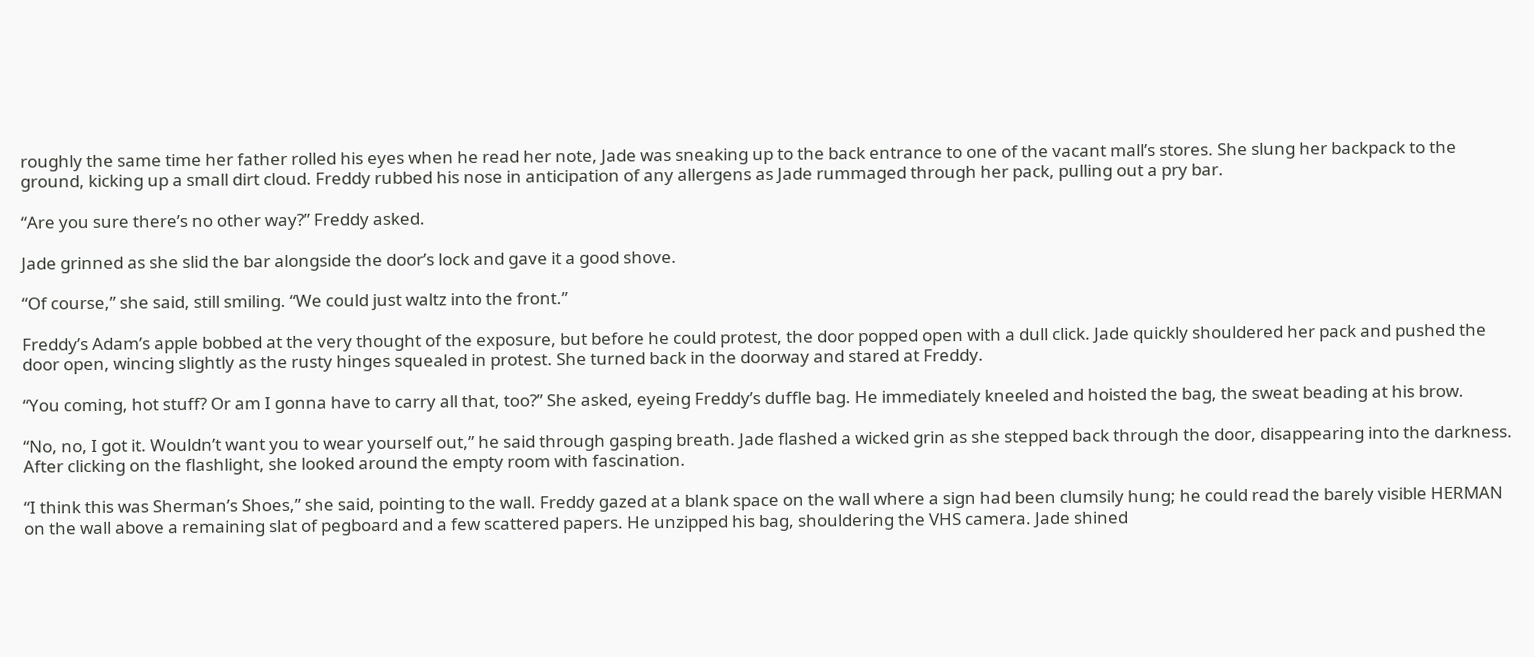roughly the same time her father rolled his eyes when he read her note, Jade was sneaking up to the back entrance to one of the vacant mall’s stores. She slung her backpack to the ground, kicking up a small dirt cloud. Freddy rubbed his nose in anticipation of any allergens as Jade rummaged through her pack, pulling out a pry bar.

“Are you sure there’s no other way?” Freddy asked.

Jade grinned as she slid the bar alongside the door’s lock and gave it a good shove.

“Of course,” she said, still smiling. “We could just waltz into the front.”

Freddy’s Adam’s apple bobbed at the very thought of the exposure, but before he could protest, the door popped open with a dull click. Jade quickly shouldered her pack and pushed the door open, wincing slightly as the rusty hinges squealed in protest. She turned back in the doorway and stared at Freddy.

“You coming, hot stuff? Or am I gonna have to carry all that, too?” She asked, eyeing Freddy’s duffle bag. He immediately kneeled and hoisted the bag, the sweat beading at his brow.

“No, no, I got it. Wouldn’t want you to wear yourself out,” he said through gasping breath. Jade flashed a wicked grin as she stepped back through the door, disappearing into the darkness. After clicking on the flashlight, she looked around the empty room with fascination.

“I think this was Sherman’s Shoes,” she said, pointing to the wall. Freddy gazed at a blank space on the wall where a sign had been clumsily hung; he could read the barely visible HERMAN on the wall above a remaining slat of pegboard and a few scattered papers. He unzipped his bag, shouldering the VHS camera. Jade shined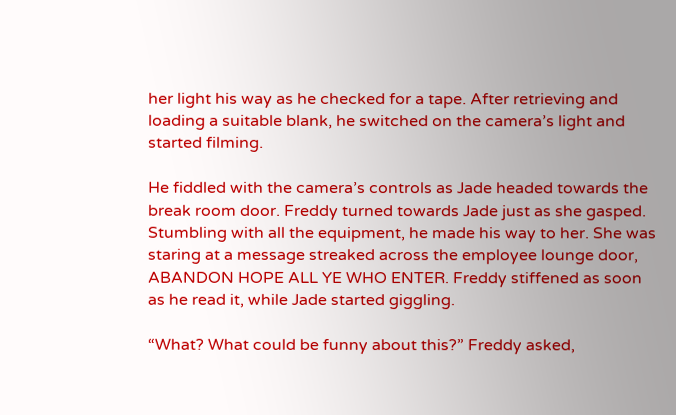her light his way as he checked for a tape. After retrieving and loading a suitable blank, he switched on the camera’s light and started filming.

He fiddled with the camera’s controls as Jade headed towards the break room door. Freddy turned towards Jade just as she gasped. Stumbling with all the equipment, he made his way to her. She was staring at a message streaked across the employee lounge door, ABANDON HOPE ALL YE WHO ENTER. Freddy stiffened as soon as he read it, while Jade started giggling.

“What? What could be funny about this?” Freddy asked,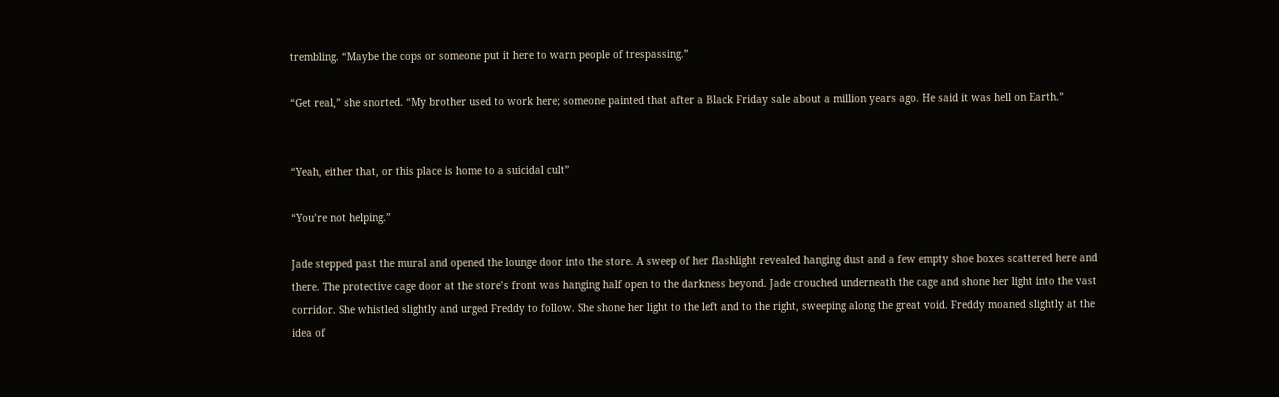trembling. “Maybe the cops or someone put it here to warn people of trespassing.”

“Get real,” she snorted. “My brother used to work here; someone painted that after a Black Friday sale about a million years ago. He said it was hell on Earth.”


“Yeah, either that, or this place is home to a suicidal cult”

“You’re not helping.”

Jade stepped past the mural and opened the lounge door into the store. A sweep of her flashlight revealed hanging dust and a few empty shoe boxes scattered here and there. The protective cage door at the store’s front was hanging half open to the darkness beyond. Jade crouched underneath the cage and shone her light into the vast corridor. She whistled slightly and urged Freddy to follow. She shone her light to the left and to the right, sweeping along the great void. Freddy moaned slightly at the idea of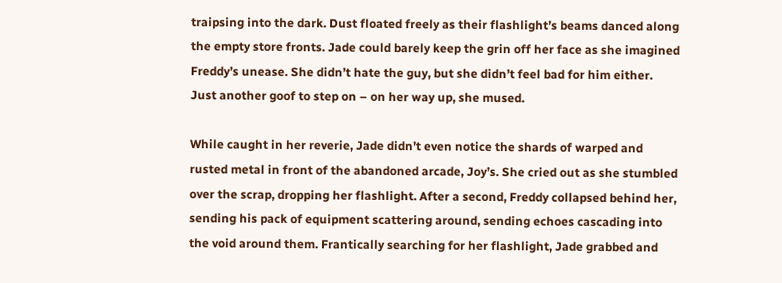traipsing into the dark. Dust floated freely as their flashlight’s beams danced along the empty store fronts. Jade could barely keep the grin off her face as she imagined Freddy’s unease. She didn’t hate the guy, but she didn’t feel bad for him either. Just another goof to step on – on her way up, she mused.

While caught in her reverie, Jade didn’t even notice the shards of warped and rusted metal in front of the abandoned arcade, Joy’s. She cried out as she stumbled over the scrap, dropping her flashlight. After a second, Freddy collapsed behind her, sending his pack of equipment scattering around, sending echoes cascading into the void around them. Frantically searching for her flashlight, Jade grabbed and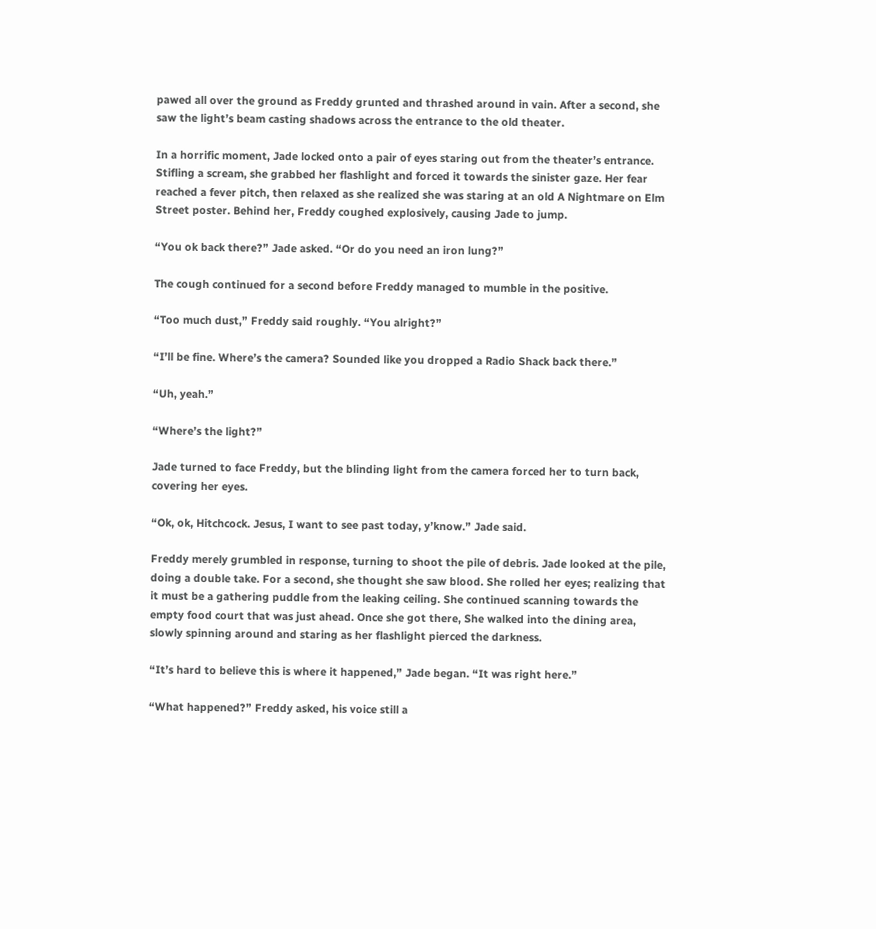pawed all over the ground as Freddy grunted and thrashed around in vain. After a second, she saw the light’s beam casting shadows across the entrance to the old theater.

In a horrific moment, Jade locked onto a pair of eyes staring out from the theater’s entrance. Stifling a scream, she grabbed her flashlight and forced it towards the sinister gaze. Her fear reached a fever pitch, then relaxed as she realized she was staring at an old A Nightmare on Elm Street poster. Behind her, Freddy coughed explosively, causing Jade to jump.

“You ok back there?” Jade asked. “Or do you need an iron lung?”

The cough continued for a second before Freddy managed to mumble in the positive.

“Too much dust,” Freddy said roughly. “You alright?”

“I’ll be fine. Where’s the camera? Sounded like you dropped a Radio Shack back there.”

“Uh, yeah.”

“Where’s the light?”

Jade turned to face Freddy, but the blinding light from the camera forced her to turn back, covering her eyes.

“Ok, ok, Hitchcock. Jesus, I want to see past today, y’know.” Jade said.

Freddy merely grumbled in response, turning to shoot the pile of debris. Jade looked at the pile, doing a double take. For a second, she thought she saw blood. She rolled her eyes; realizing that it must be a gathering puddle from the leaking ceiling. She continued scanning towards the empty food court that was just ahead. Once she got there, She walked into the dining area, slowly spinning around and staring as her flashlight pierced the darkness.

“It’s hard to believe this is where it happened,” Jade began. “It was right here.”

“What happened?” Freddy asked, his voice still a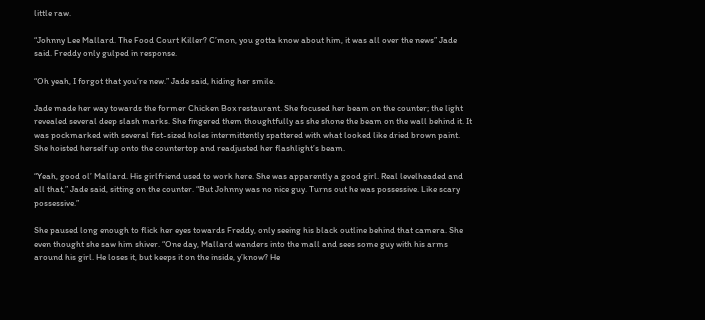little raw.

“Johnny Lee Mallard. The Food Court Killer? C’mon, you gotta know about him, it was all over the news” Jade said. Freddy only gulped in response.

“Oh yeah, I forgot that you’re new.” Jade said, hiding her smile.

Jade made her way towards the former Chicken Box restaurant. She focused her beam on the counter; the light revealed several deep slash marks. She fingered them thoughtfully as she shone the beam on the wall behind it. It was pockmarked with several fist-sized holes intermittently spattered with what looked like dried brown paint. She hoisted herself up onto the countertop and readjusted her flashlight’s beam.

“Yeah, good ol’ Mallard. His girlfriend used to work here. She was apparently a good girl. Real levelheaded and all that,” Jade said, sitting on the counter. “But Johnny was no nice guy. Turns out he was possessive. Like scary possessive.”

She paused long enough to flick her eyes towards Freddy, only seeing his black outline behind that camera. She even thought she saw him shiver. “One day, Mallard wanders into the mall and sees some guy with his arms around his girl. He loses it, but keeps it on the inside, y’know? He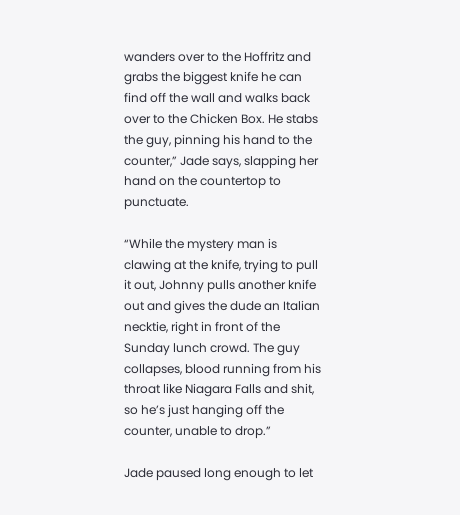wanders over to the Hoffritz and grabs the biggest knife he can find off the wall and walks back over to the Chicken Box. He stabs the guy, pinning his hand to the counter,” Jade says, slapping her hand on the countertop to punctuate.

“While the mystery man is clawing at the knife, trying to pull it out, Johnny pulls another knife out and gives the dude an Italian necktie, right in front of the Sunday lunch crowd. The guy collapses, blood running from his throat like Niagara Falls and shit, so he’s just hanging off the counter, unable to drop.”

Jade paused long enough to let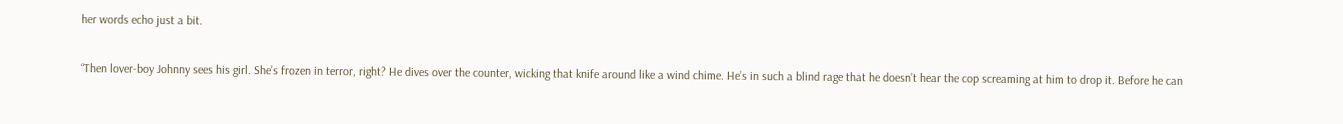her words echo just a bit.

“Then lover-boy Johnny sees his girl. She’s frozen in terror, right? He dives over the counter, wicking that knife around like a wind chime. He’s in such a blind rage that he doesn’t hear the cop screaming at him to drop it. Before he can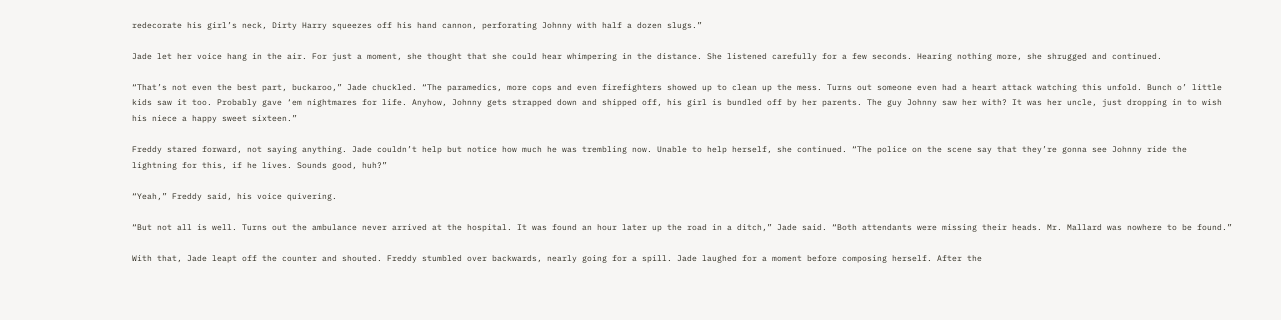redecorate his girl’s neck, Dirty Harry squeezes off his hand cannon, perforating Johnny with half a dozen slugs.”

Jade let her voice hang in the air. For just a moment, she thought that she could hear whimpering in the distance. She listened carefully for a few seconds. Hearing nothing more, she shrugged and continued.

“That’s not even the best part, buckaroo,” Jade chuckled. “The paramedics, more cops and even firefighters showed up to clean up the mess. Turns out someone even had a heart attack watching this unfold. Bunch o’ little kids saw it too. Probably gave ‘em nightmares for life. Anyhow, Johnny gets strapped down and shipped off, his girl is bundled off by her parents. The guy Johnny saw her with? It was her uncle, just dropping in to wish his niece a happy sweet sixteen.”

Freddy stared forward, not saying anything. Jade couldn’t help but notice how much he was trembling now. Unable to help herself, she continued. “The police on the scene say that they’re gonna see Johnny ride the lightning for this, if he lives. Sounds good, huh?”

“Yeah,” Freddy said, his voice quivering.

“But not all is well. Turns out the ambulance never arrived at the hospital. It was found an hour later up the road in a ditch,” Jade said. “Both attendants were missing their heads. Mr. Mallard was nowhere to be found.”

With that, Jade leapt off the counter and shouted. Freddy stumbled over backwards, nearly going for a spill. Jade laughed for a moment before composing herself. After the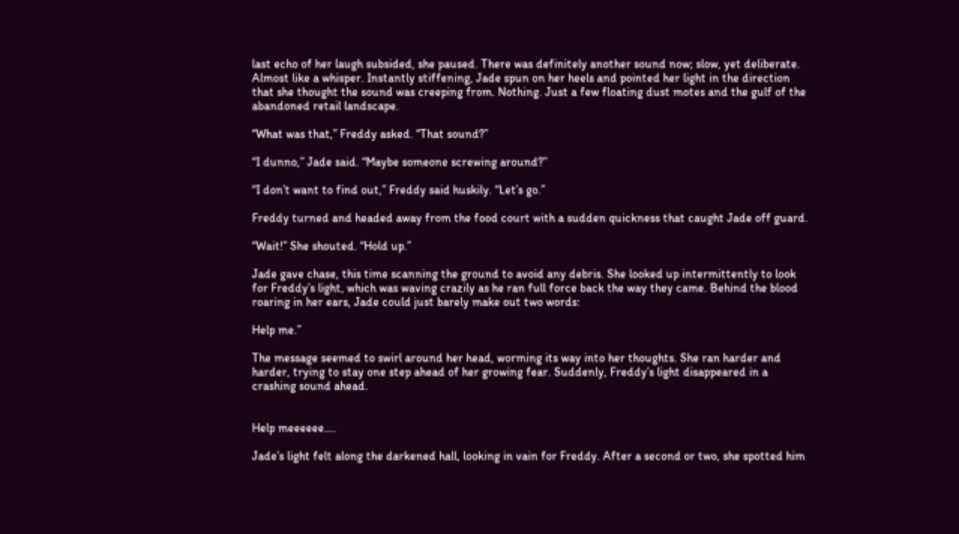last echo of her laugh subsided, she paused. There was definitely another sound now; slow, yet deliberate. Almost like a whisper. Instantly stiffening, Jade spun on her heels and pointed her light in the direction that she thought the sound was creeping from. Nothing. Just a few floating dust motes and the gulf of the abandoned retail landscape.

“What was that,” Freddy asked. “That sound?”

“I dunno,” Jade said. “Maybe someone screwing around?”

“I don’t want to find out,” Freddy said huskily. “Let’s go.”

Freddy turned and headed away from the food court with a sudden quickness that caught Jade off guard.

“Wait!” She shouted. “Hold up.”

Jade gave chase, this time scanning the ground to avoid any debris. She looked up intermittently to look for Freddy’s light, which was waving crazily as he ran full force back the way they came. Behind the blood roaring in her ears, Jade could just barely make out two words:

Help me.”

The message seemed to swirl around her head, worming its way into her thoughts. She ran harder and harder, trying to stay one step ahead of her growing fear. Suddenly, Freddy’s light disappeared in a crashing sound ahead.


Help meeeeee….

Jade’s light felt along the darkened hall, looking in vain for Freddy. After a second or two, she spotted him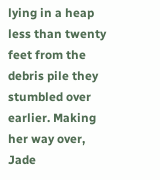lying in a heap less than twenty feet from the debris pile they stumbled over earlier. Making her way over, Jade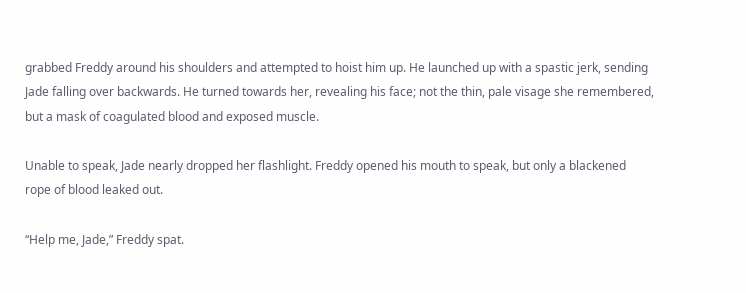grabbed Freddy around his shoulders and attempted to hoist him up. He launched up with a spastic jerk, sending Jade falling over backwards. He turned towards her, revealing his face; not the thin, pale visage she remembered, but a mask of coagulated blood and exposed muscle.

Unable to speak, Jade nearly dropped her flashlight. Freddy opened his mouth to speak, but only a blackened rope of blood leaked out.

“Help me, Jade,” Freddy spat.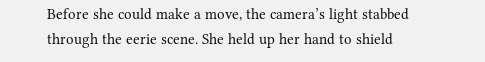Before she could make a move, the camera’s light stabbed through the eerie scene. She held up her hand to shield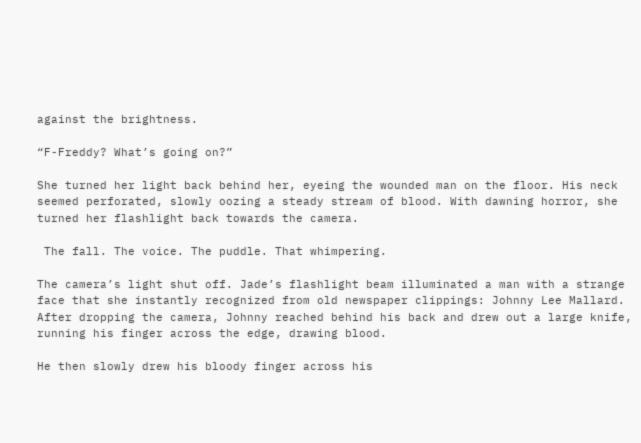against the brightness.

“F-Freddy? What’s going on?”

She turned her light back behind her, eyeing the wounded man on the floor. His neck seemed perforated, slowly oozing a steady stream of blood. With dawning horror, she turned her flashlight back towards the camera.

 The fall. The voice. The puddle. That whimpering.

The camera’s light shut off. Jade’s flashlight beam illuminated a man with a strange face that she instantly recognized from old newspaper clippings: Johnny Lee Mallard. After dropping the camera, Johnny reached behind his back and drew out a large knife, running his finger across the edge, drawing blood.

He then slowly drew his bloody finger across his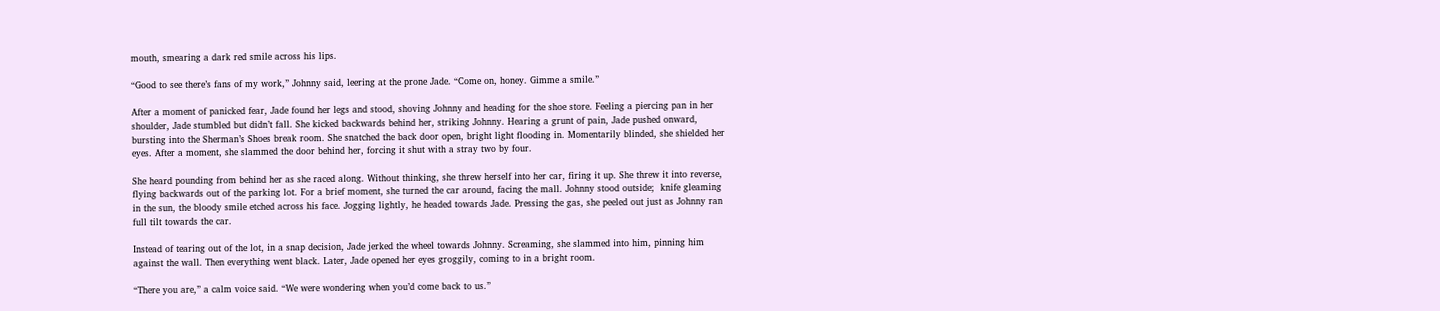mouth, smearing a dark red smile across his lips.

“Good to see there’s fans of my work,” Johnny said, leering at the prone Jade. “Come on, honey. Gimme a smile.”

After a moment of panicked fear, Jade found her legs and stood, shoving Johnny and heading for the shoe store. Feeling a piercing pan in her shoulder, Jade stumbled but didn’t fall. She kicked backwards behind her, striking Johnny. Hearing a grunt of pain, Jade pushed onward, bursting into the Sherman’s Shoes break room. She snatched the back door open, bright light flooding in. Momentarily blinded, she shielded her eyes. After a moment, she slammed the door behind her, forcing it shut with a stray two by four.

She heard pounding from behind her as she raced along. Without thinking, she threw herself into her car, firing it up. She threw it into reverse, flying backwards out of the parking lot. For a brief moment, she turned the car around, facing the mall. Johnny stood outside;  knife gleaming in the sun, the bloody smile etched across his face. Jogging lightly, he headed towards Jade. Pressing the gas, she peeled out just as Johnny ran full tilt towards the car.

Instead of tearing out of the lot, in a snap decision, Jade jerked the wheel towards Johnny. Screaming, she slammed into him, pinning him against the wall. Then everything went black. Later, Jade opened her eyes groggily, coming to in a bright room.

“There you are,” a calm voice said. “We were wondering when you’d come back to us.”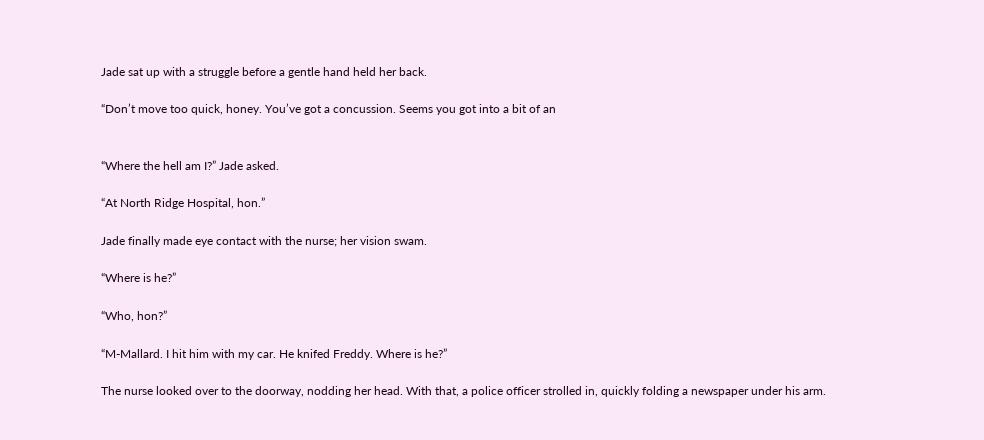Jade sat up with a struggle before a gentle hand held her back.

“Don’t move too quick, honey. You’ve got a concussion. Seems you got into a bit of an


“Where the hell am I?” Jade asked.

“At North Ridge Hospital, hon.”

Jade finally made eye contact with the nurse; her vision swam.

“Where is he?”

“Who, hon?”

“M-Mallard. I hit him with my car. He knifed Freddy. Where is he?”

The nurse looked over to the doorway, nodding her head. With that, a police officer strolled in, quickly folding a newspaper under his arm.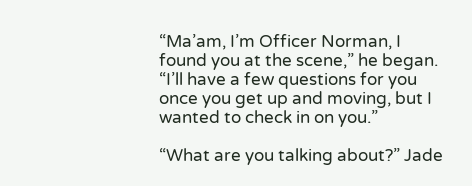“Ma’am, I’m Officer Norman, I found you at the scene,” he began. “I’ll have a few questions for you once you get up and moving, but I wanted to check in on you.”

“What are you talking about?” Jade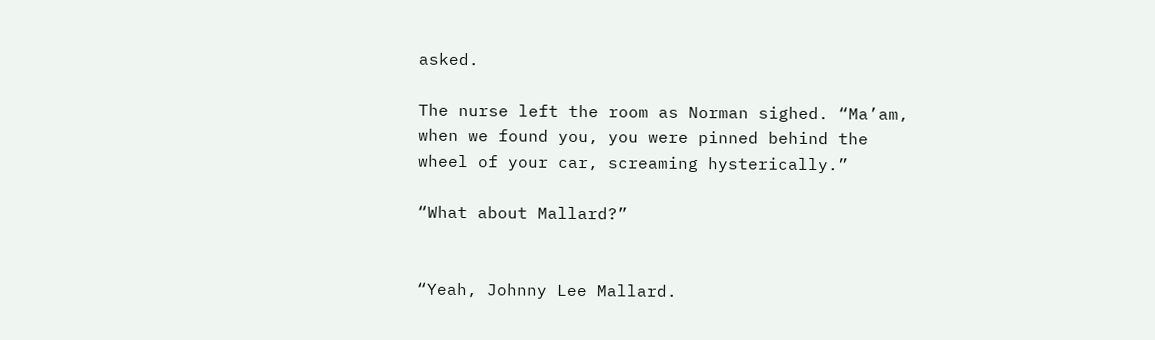asked.

The nurse left the room as Norman sighed. “Ma’am, when we found you, you were pinned behind the wheel of your car, screaming hysterically.”

“What about Mallard?”


“Yeah, Johnny Lee Mallard.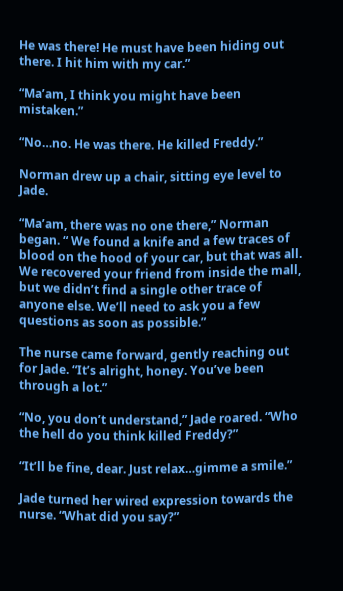He was there! He must have been hiding out there. I hit him with my car.”

“Ma’am, I think you might have been mistaken.”

“No…no. He was there. He killed Freddy.”

Norman drew up a chair, sitting eye level to Jade.

“Ma’am, there was no one there,” Norman began. “ We found a knife and a few traces of blood on the hood of your car, but that was all. We recovered your friend from inside the mall, but we didn’t find a single other trace of anyone else. We’ll need to ask you a few questions as soon as possible.”

The nurse came forward, gently reaching out for Jade. “It’s alright, honey. You’ve been through a lot.”

“No, you don’t understand,” Jade roared. “Who the hell do you think killed Freddy?”

“It’ll be fine, dear. Just relax…gimme a smile.”

Jade turned her wired expression towards the nurse. “What did you say?”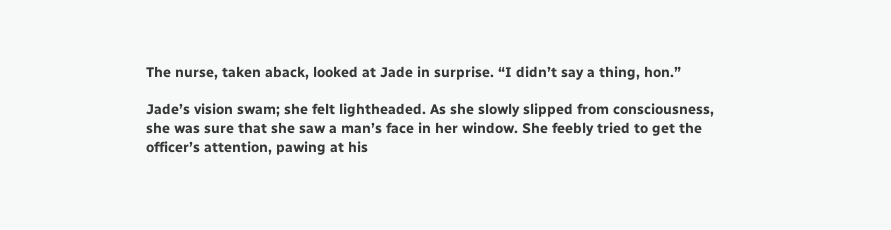The nurse, taken aback, looked at Jade in surprise. “I didn’t say a thing, hon.”

Jade’s vision swam; she felt lightheaded. As she slowly slipped from consciousness, she was sure that she saw a man’s face in her window. She feebly tried to get the officer’s attention, pawing at his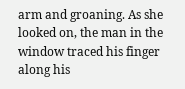arm and groaning. As she looked on, the man in the window traced his finger along his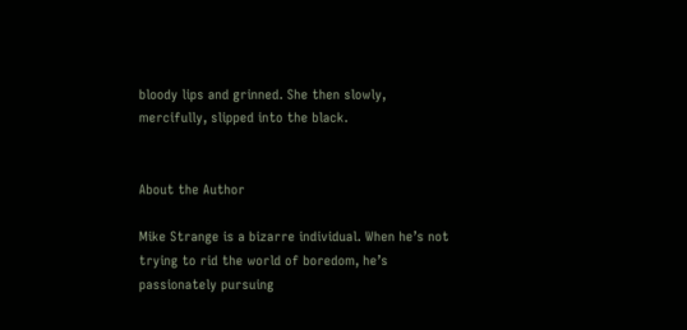bloody lips and grinned. She then slowly, mercifully, slipped into the black.


About the Author

Mike Strange is a bizarre individual. When he’s not trying to rid the world of boredom, he’s passionately pursuing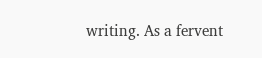writing. As a fervent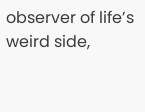observer of life’s weird side,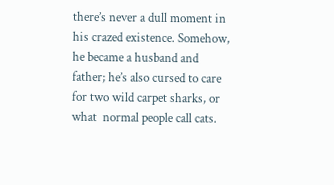there’s never a dull moment in his crazed existence. Somehow, he became a husband and father; he’s also cursed to care for two wild carpet sharks, or what  normal people call cats.